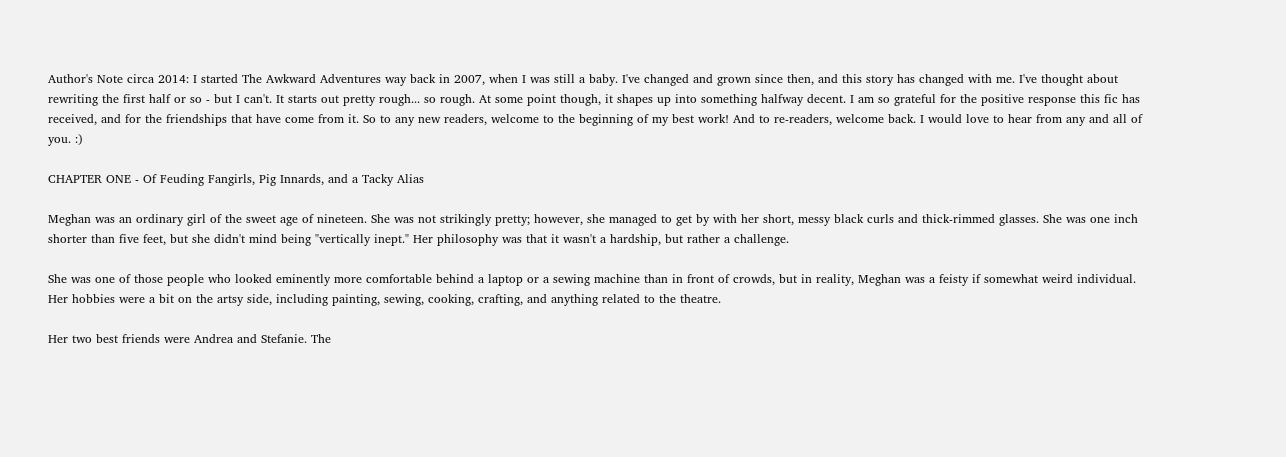Author's Note circa 2014: I started The Awkward Adventures way back in 2007, when I was still a baby. I've changed and grown since then, and this story has changed with me. I've thought about rewriting the first half or so - but I can't. It starts out pretty rough... so rough. At some point though, it shapes up into something halfway decent. I am so grateful for the positive response this fic has received, and for the friendships that have come from it. So to any new readers, welcome to the beginning of my best work! And to re-readers, welcome back. I would love to hear from any and all of you. :)

CHAPTER ONE - Of Feuding Fangirls, Pig Innards, and a Tacky Alias

Meghan was an ordinary girl of the sweet age of nineteen. She was not strikingly pretty; however, she managed to get by with her short, messy black curls and thick-rimmed glasses. She was one inch shorter than five feet, but she didn't mind being "vertically inept." Her philosophy was that it wasn't a hardship, but rather a challenge.

She was one of those people who looked eminently more comfortable behind a laptop or a sewing machine than in front of crowds, but in reality, Meghan was a feisty if somewhat weird individual. Her hobbies were a bit on the artsy side, including painting, sewing, cooking, crafting, and anything related to the theatre.

Her two best friends were Andrea and Stefanie. The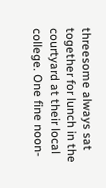threesome always sat together for lunch in the courtyard at their local college. One fine noon-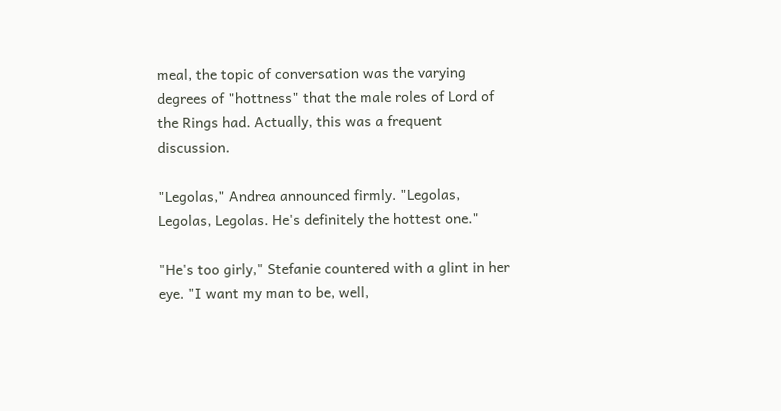meal, the topic of conversation was the varying degrees of "hottness" that the male roles of Lord of the Rings had. Actually, this was a frequent discussion.

"Legolas," Andrea announced firmly. "Legolas, Legolas, Legolas. He's definitely the hottest one."

"He's too girly," Stefanie countered with a glint in her eye. "I want my man to be, well,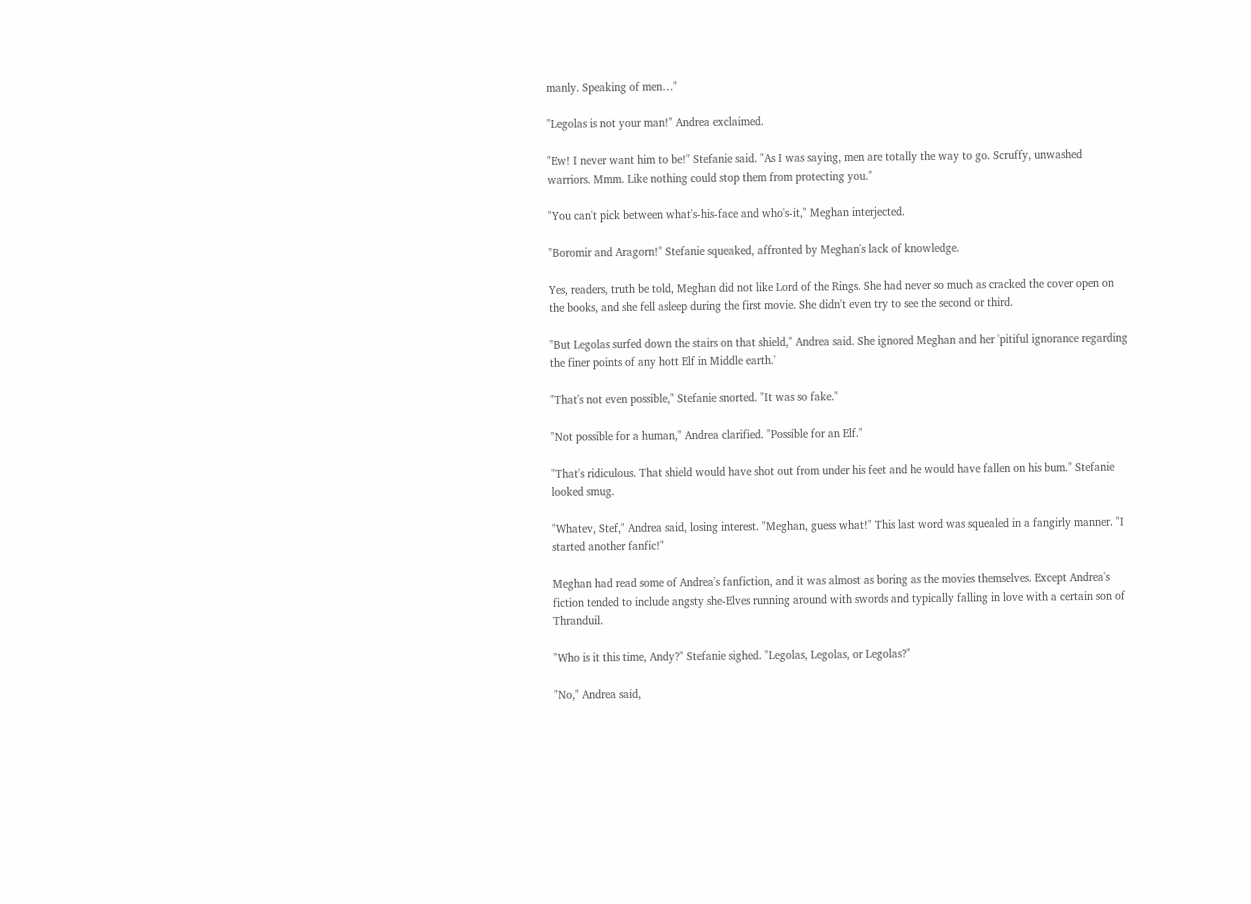manly. Speaking of men…"

"Legolas is not your man!" Andrea exclaimed.

"Ew! I never want him to be!" Stefanie said. "As I was saying, men are totally the way to go. Scruffy, unwashed warriors. Mmm. Like nothing could stop them from protecting you."

"You can't pick between what's-his-face and who's-it," Meghan interjected.

"Boromir and Aragorn!" Stefanie squeaked, affronted by Meghan's lack of knowledge.

Yes, readers, truth be told, Meghan did not like Lord of the Rings. She had never so much as cracked the cover open on the books, and she fell asleep during the first movie. She didn't even try to see the second or third.

"But Legolas surfed down the stairs on that shield," Andrea said. She ignored Meghan and her 'pitiful ignorance regarding the finer points of any hott Elf in Middle earth.'

"That's not even possible," Stefanie snorted. "It was so fake."

"Not possible for a human," Andrea clarified. "Possible for an Elf."

"That's ridiculous. That shield would have shot out from under his feet and he would have fallen on his bum." Stefanie looked smug.

"Whatev, Stef," Andrea said, losing interest. "Meghan, guess what!" This last word was squealed in a fangirly manner. "I started another fanfic!"

Meghan had read some of Andrea's fanfiction, and it was almost as boring as the movies themselves. Except Andrea's fiction tended to include angsty she-Elves running around with swords and typically falling in love with a certain son of Thranduil.

"Who is it this time, Andy?" Stefanie sighed. "Legolas, Legolas, or Legolas?"

"No," Andrea said,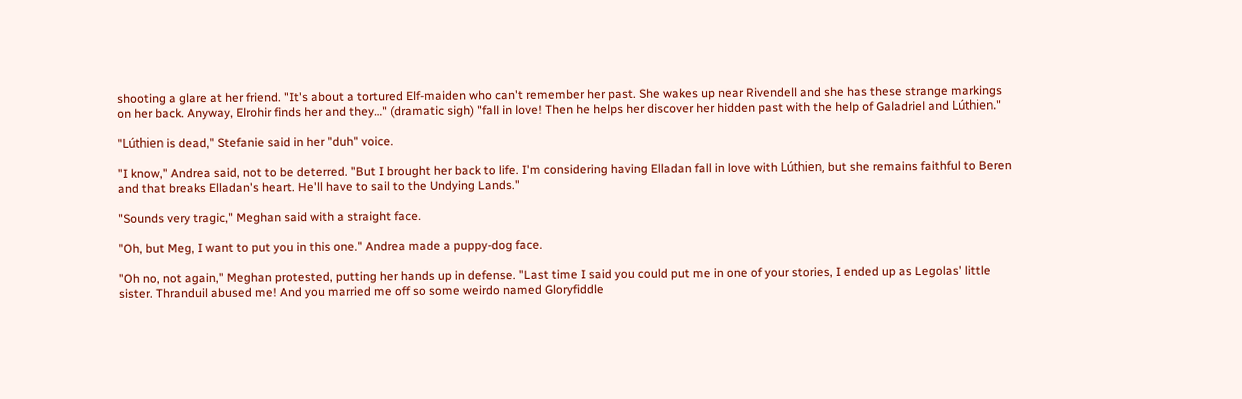shooting a glare at her friend. "It's about a tortured Elf-maiden who can't remember her past. She wakes up near Rivendell and she has these strange markings on her back. Anyway, Elrohir finds her and they…" (dramatic sigh) "fall in love! Then he helps her discover her hidden past with the help of Galadriel and Lúthien."

"Lúthien is dead," Stefanie said in her "duh" voice.

"I know," Andrea said, not to be deterred. "But I brought her back to life. I'm considering having Elladan fall in love with Lúthien, but she remains faithful to Beren and that breaks Elladan's heart. He'll have to sail to the Undying Lands."

"Sounds very tragic," Meghan said with a straight face.

"Oh, but Meg, I want to put you in this one." Andrea made a puppy-dog face.

"Oh no, not again," Meghan protested, putting her hands up in defense. "Last time I said you could put me in one of your stories, I ended up as Legolas' little sister. Thranduil abused me! And you married me off so some weirdo named Gloryfiddle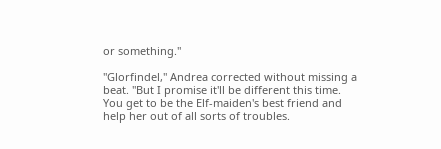or something."

"Glorfindel," Andrea corrected without missing a beat. "But I promise it'll be different this time. You get to be the Elf-maiden's best friend and help her out of all sorts of troubles.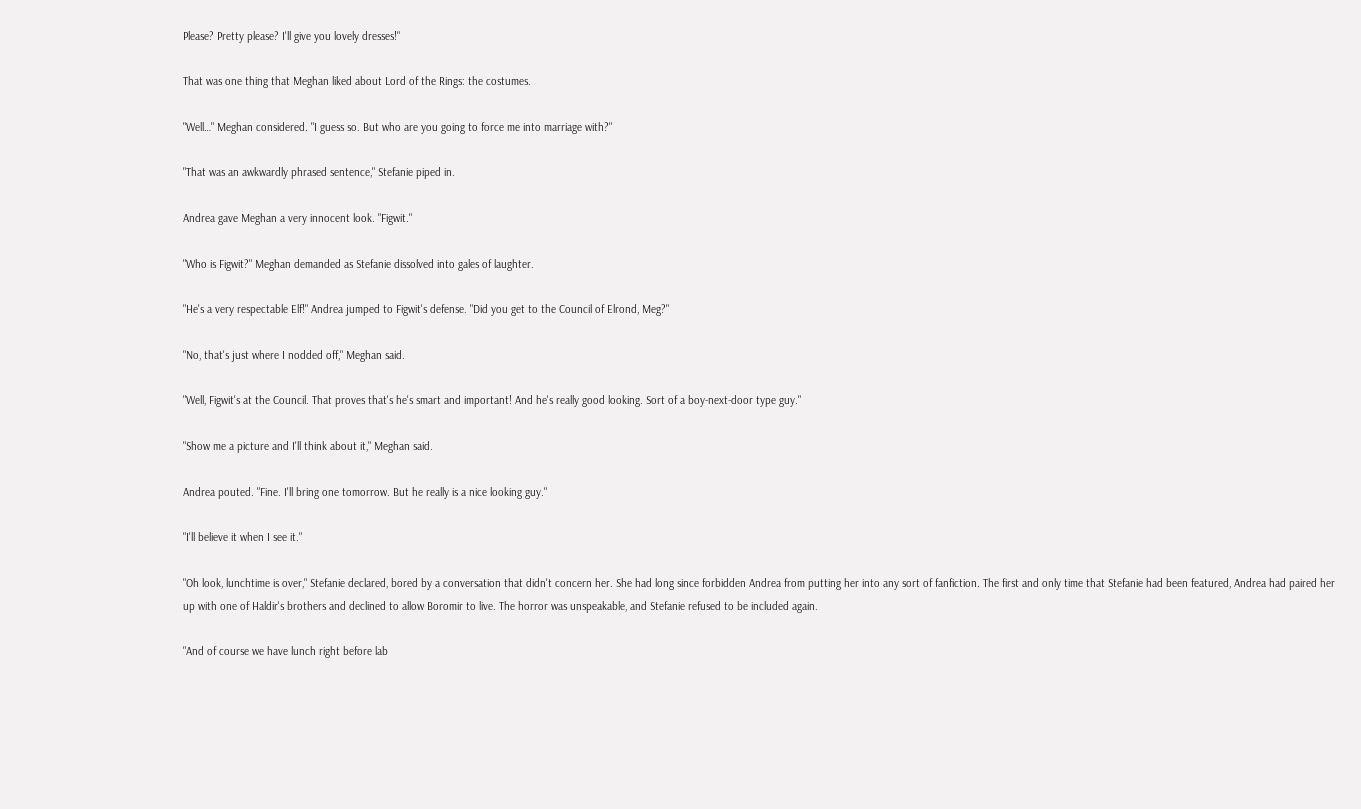Please? Pretty please? I'll give you lovely dresses!"

That was one thing that Meghan liked about Lord of the Rings: the costumes.

"Well…" Meghan considered. "I guess so. But who are you going to force me into marriage with?"

"That was an awkwardly phrased sentence," Stefanie piped in.

Andrea gave Meghan a very innocent look. "Figwit."

"Who is Figwit?" Meghan demanded as Stefanie dissolved into gales of laughter.

"He's a very respectable Elf!" Andrea jumped to Figwit's defense. "Did you get to the Council of Elrond, Meg?"

"No, that's just where I nodded off," Meghan said.

"Well, Figwit's at the Council. That proves that's he's smart and important! And he's really good looking. Sort of a boy-next-door type guy."

"Show me a picture and I'll think about it," Meghan said.

Andrea pouted. "Fine. I'll bring one tomorrow. But he really is a nice looking guy."

"I'll believe it when I see it."

"Oh look, lunchtime is over," Stefanie declared, bored by a conversation that didn't concern her. She had long since forbidden Andrea from putting her into any sort of fanfiction. The first and only time that Stefanie had been featured, Andrea had paired her up with one of Haldir's brothers and declined to allow Boromir to live. The horror was unspeakable, and Stefanie refused to be included again.

"And of course we have lunch right before lab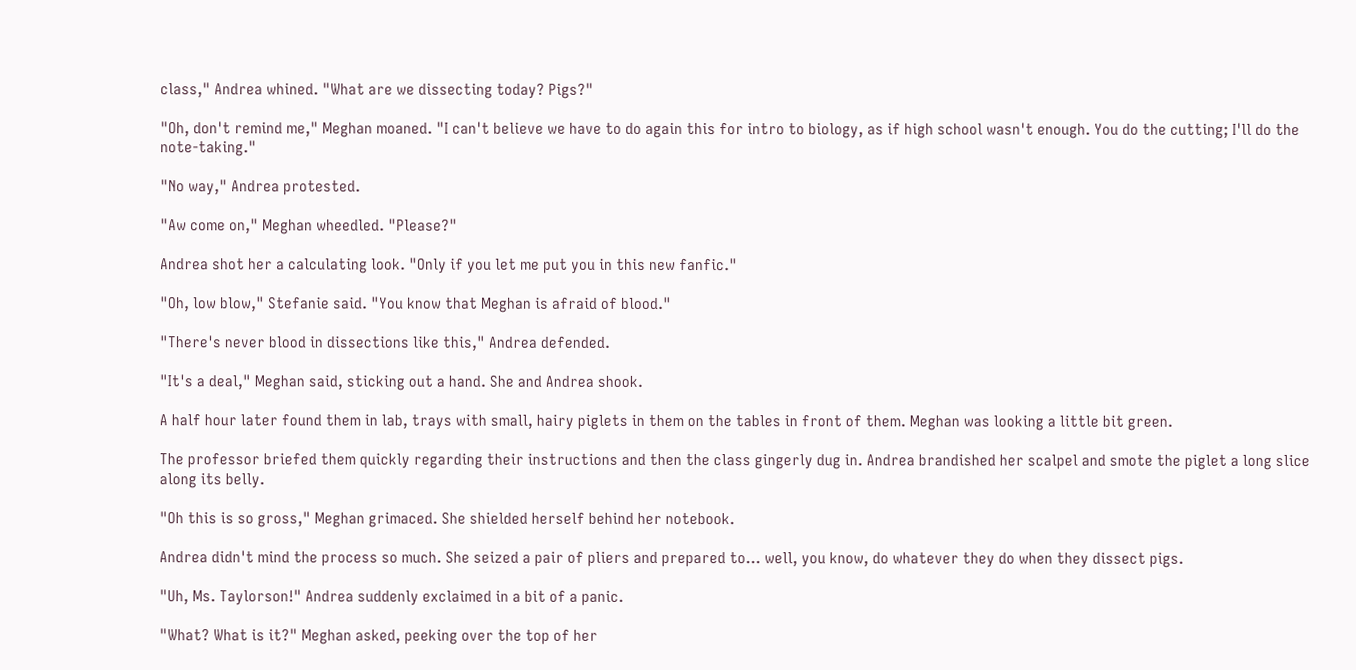class," Andrea whined. "What are we dissecting today? Pigs?"

"Oh, don't remind me," Meghan moaned. "I can't believe we have to do again this for intro to biology, as if high school wasn't enough. You do the cutting; I'll do the note-taking."

"No way," Andrea protested.

"Aw come on," Meghan wheedled. "Please?"

Andrea shot her a calculating look. "Only if you let me put you in this new fanfic."

"Oh, low blow," Stefanie said. "You know that Meghan is afraid of blood."

"There's never blood in dissections like this," Andrea defended.

"It's a deal," Meghan said, sticking out a hand. She and Andrea shook.

A half hour later found them in lab, trays with small, hairy piglets in them on the tables in front of them. Meghan was looking a little bit green.

The professor briefed them quickly regarding their instructions and then the class gingerly dug in. Andrea brandished her scalpel and smote the piglet a long slice along its belly.

"Oh this is so gross," Meghan grimaced. She shielded herself behind her notebook.

Andrea didn't mind the process so much. She seized a pair of pliers and prepared to… well, you know, do whatever they do when they dissect pigs.

"Uh, Ms. Taylorson!" Andrea suddenly exclaimed in a bit of a panic.

"What? What is it?" Meghan asked, peeking over the top of her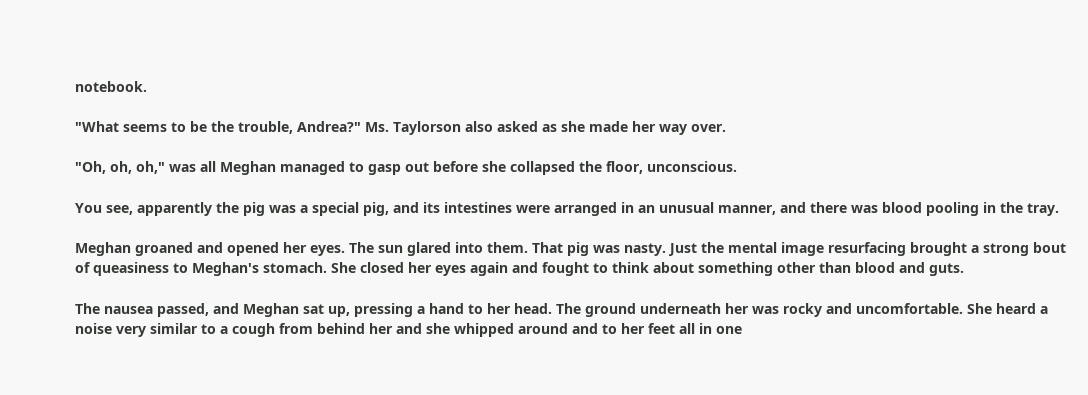notebook.

"What seems to be the trouble, Andrea?" Ms. Taylorson also asked as she made her way over.

"Oh, oh, oh," was all Meghan managed to gasp out before she collapsed the floor, unconscious.

You see, apparently the pig was a special pig, and its intestines were arranged in an unusual manner, and there was blood pooling in the tray.

Meghan groaned and opened her eyes. The sun glared into them. That pig was nasty. Just the mental image resurfacing brought a strong bout of queasiness to Meghan's stomach. She closed her eyes again and fought to think about something other than blood and guts.

The nausea passed, and Meghan sat up, pressing a hand to her head. The ground underneath her was rocky and uncomfortable. She heard a noise very similar to a cough from behind her and she whipped around and to her feet all in one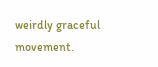weirdly graceful movement.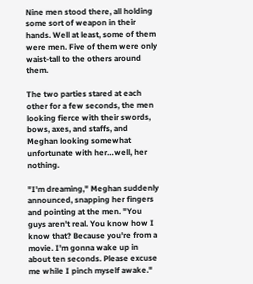Nine men stood there, all holding some sort of weapon in their hands. Well at least, some of them were men. Five of them were only waist-tall to the others around them.

The two parties stared at each other for a few seconds, the men looking fierce with their swords, bows, axes, and staffs, and Meghan looking somewhat unfortunate with her…well, her nothing.

"I'm dreaming," Meghan suddenly announced, snapping her fingers and pointing at the men. "You guys aren't real. You know how I know that? Because you're from a movie. I'm gonna wake up in about ten seconds. Please excuse me while I pinch myself awake."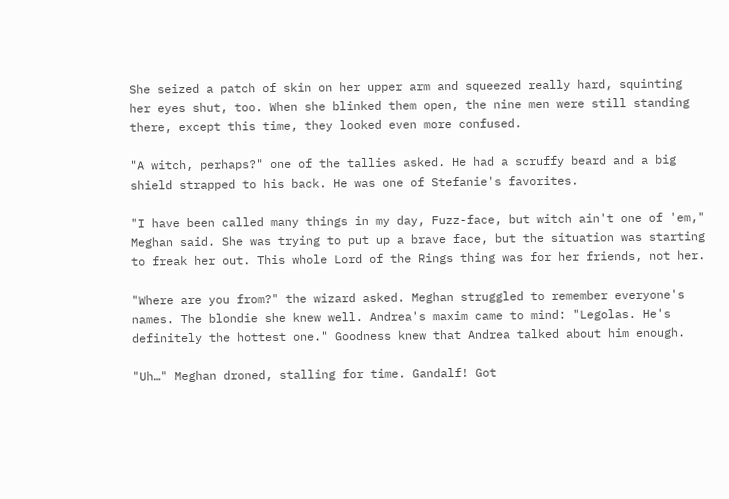She seized a patch of skin on her upper arm and squeezed really hard, squinting her eyes shut, too. When she blinked them open, the nine men were still standing there, except this time, they looked even more confused.

"A witch, perhaps?" one of the tallies asked. He had a scruffy beard and a big shield strapped to his back. He was one of Stefanie's favorites.

"I have been called many things in my day, Fuzz-face, but witch ain't one of 'em," Meghan said. She was trying to put up a brave face, but the situation was starting to freak her out. This whole Lord of the Rings thing was for her friends, not her.

"Where are you from?" the wizard asked. Meghan struggled to remember everyone's names. The blondie she knew well. Andrea's maxim came to mind: "Legolas. He's definitely the hottest one." Goodness knew that Andrea talked about him enough.

"Uh…" Meghan droned, stalling for time. Gandalf! Got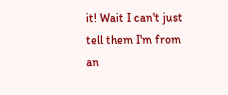it! Wait I can't just tell them I'm from an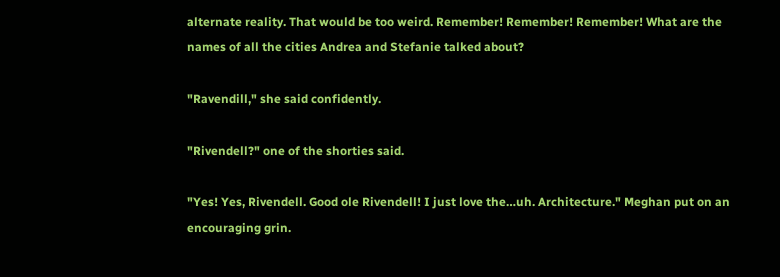alternate reality. That would be too weird. Remember! Remember! Remember! What are the names of all the cities Andrea and Stefanie talked about?

"Ravendill," she said confidently.

"Rivendell?" one of the shorties said.

"Yes! Yes, Rivendell. Good ole Rivendell! I just love the…uh. Architecture." Meghan put on an encouraging grin.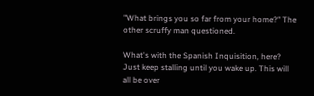"What brings you so far from your home?" The other scruffy man questioned.

What's with the Spanish Inquisition, here? Just keep stalling until you wake up. This will all be over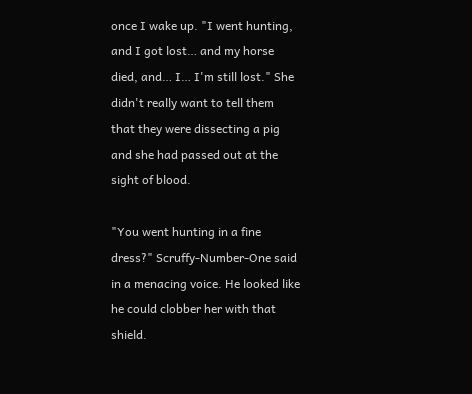once I wake up. "I went hunting, and I got lost… and my horse died, and… I… I'm still lost." She didn't really want to tell them that they were dissecting a pig and she had passed out at the sight of blood.

"You went hunting in a fine dress?" Scruffy-Number-One said in a menacing voice. He looked like he could clobber her with that shield.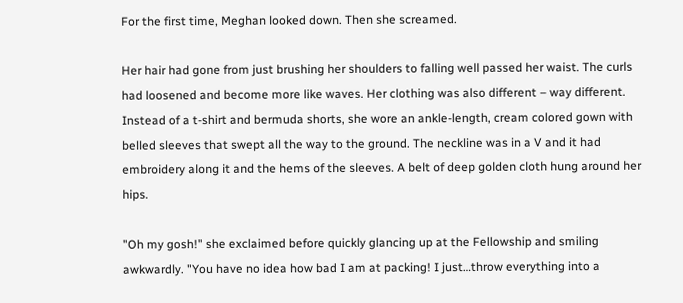For the first time, Meghan looked down. Then she screamed.

Her hair had gone from just brushing her shoulders to falling well passed her waist. The curls had loosened and become more like waves. Her clothing was also different – way different. Instead of a t-shirt and bermuda shorts, she wore an ankle-length, cream colored gown with belled sleeves that swept all the way to the ground. The neckline was in a V and it had embroidery along it and the hems of the sleeves. A belt of deep golden cloth hung around her hips.

"Oh my gosh!" she exclaimed before quickly glancing up at the Fellowship and smiling awkwardly. "You have no idea how bad I am at packing! I just…throw everything into a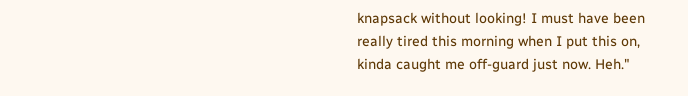knapsack without looking! I must have been really tired this morning when I put this on, kinda caught me off-guard just now. Heh."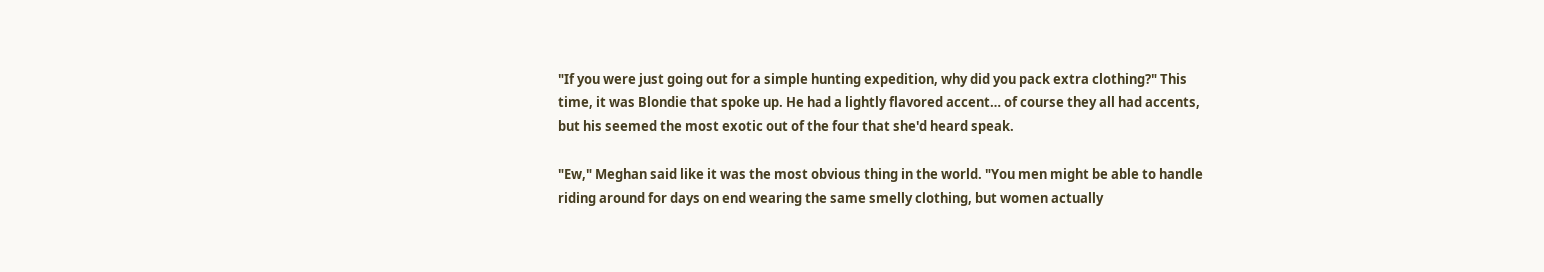"If you were just going out for a simple hunting expedition, why did you pack extra clothing?" This time, it was Blondie that spoke up. He had a lightly flavored accent… of course they all had accents, but his seemed the most exotic out of the four that she'd heard speak.

"Ew," Meghan said like it was the most obvious thing in the world. "You men might be able to handle riding around for days on end wearing the same smelly clothing, but women actually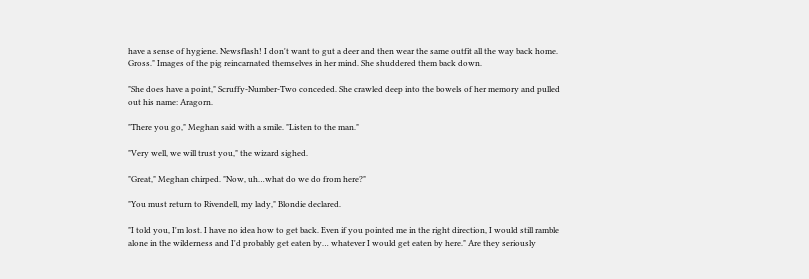have a sense of hygiene. Newsflash! I don't want to gut a deer and then wear the same outfit all the way back home. Gross." Images of the pig reincarnated themselves in her mind. She shuddered them back down.

"She does have a point," Scruffy-Number-Two conceded. She crawled deep into the bowels of her memory and pulled out his name: Aragorn.

"There you go," Meghan said with a smile. "Listen to the man."

"Very well, we will trust you," the wizard sighed.

"Great," Meghan chirped. "Now, uh…what do we do from here?"

"You must return to Rivendell, my lady," Blondie declared.

"I told you, I'm lost. I have no idea how to get back. Even if you pointed me in the right direction, I would still ramble alone in the wilderness and I'd probably get eaten by… whatever I would get eaten by here." Are they seriously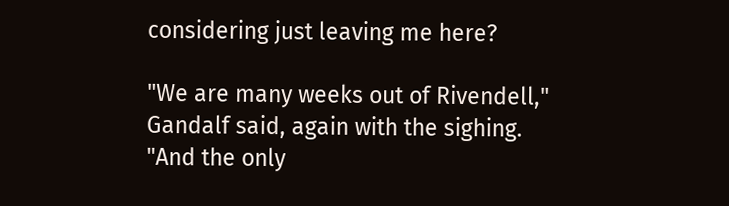considering just leaving me here?

"We are many weeks out of Rivendell," Gandalf said, again with the sighing. "And the only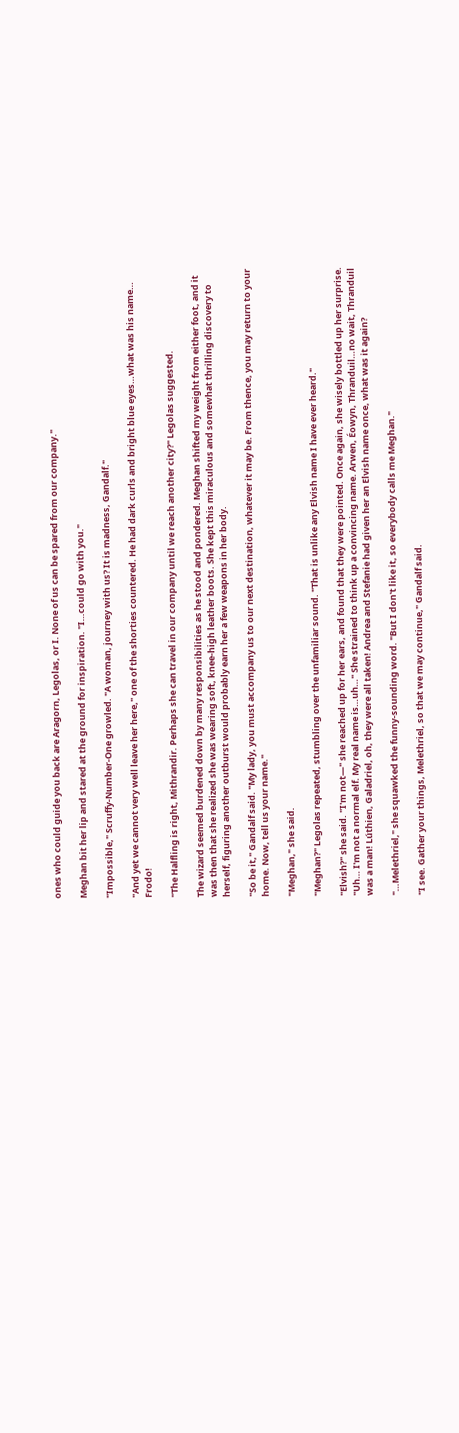ones who could guide you back are Aragorn, Legolas, or I. None of us can be spared from our company."

Meghan bit her lip and stared at the ground for inspiration. "I…could go with you."

"Impossible," Scruffy-Number-One growled. "A woman, journey with us? It is madness, Gandalf."

"And yet we cannot very well leave her here," one of the shorties countered. He had dark curls and bright blue eyes…what was his name… Frodo!

"The Halfling is right, Mithrandir. Perhaps she can travel in our company until we reach another city?" Legolas suggested.

The wizard seemed burdened down by many responsibilities as he stood and pondered. Meghan shifted my weight from either foot, and it was then that she realized she was wearing soft, knee-high leather boots. She kept this miraculous and somewhat thrilling discovery to herself, figuring another outburst would probably earn her a few weapons in her body.

"So be it," Gandalf said. "My lady, you must accompany us to our next destination, whatever it may be. From thence, you may return to your home. Now, tell us your name."

"Meghan," she said.

"Meghan?" Legolas repeated, stumbling over the unfamiliar sound. "That is unlike any Elvish name I have ever heard."

"Elvish?" she said. "I'm not—" she reached up for her ears, and found that they were pointed. Once again, she wisely bottled up her surprise. "Uh… I'm not a normal elf. My real name is…uh…" She strained to think up a convincing name. Arwen, Éowyn, Thranduil…no wait, Thranduil was a man! Lúthien, Galadriel, oh, they were all taken! Andrea and Stefanie had given her an Elvish name once, what was it again?

"…Melethriel," she squawked the funny-sounding word. "But I don't like it, so everybody calls me Meghan."

"I see. Gather your things, Melethriel, so that we may continue," Gandalf said.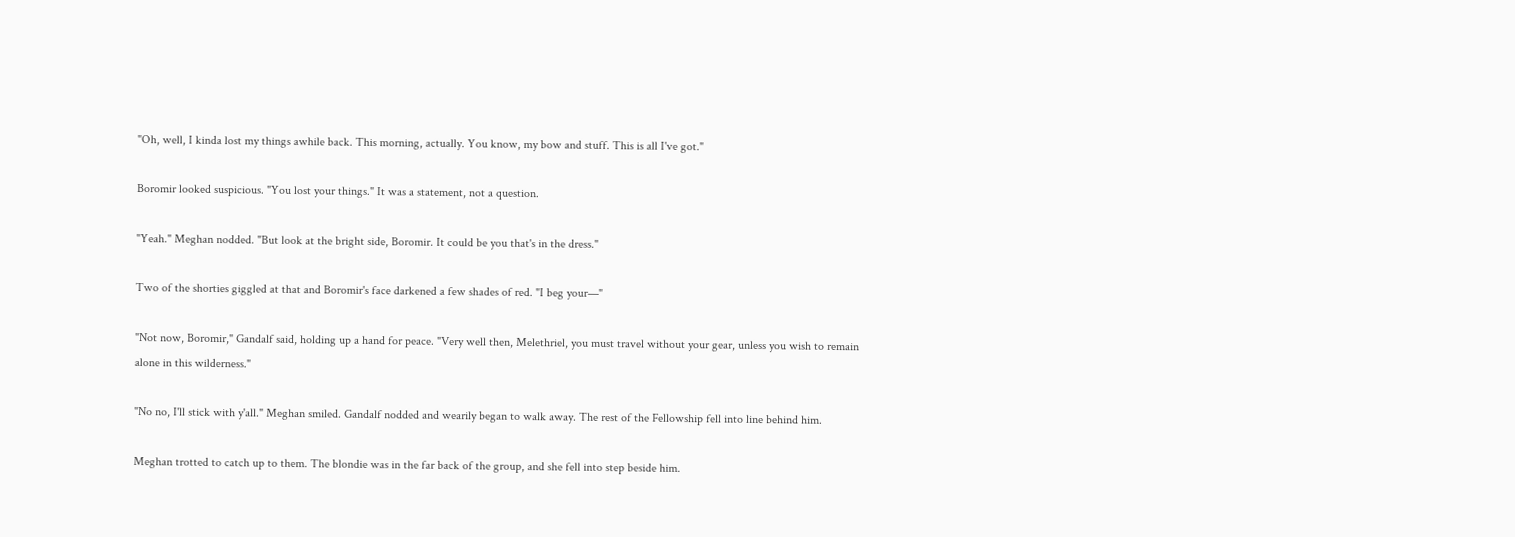"Oh, well, I kinda lost my things awhile back. This morning, actually. You know, my bow and stuff. This is all I've got."

Boromir looked suspicious. "You lost your things." It was a statement, not a question.

"Yeah." Meghan nodded. "But look at the bright side, Boromir. It could be you that's in the dress."

Two of the shorties giggled at that and Boromir's face darkened a few shades of red. "I beg your—"

"Not now, Boromir," Gandalf said, holding up a hand for peace. "Very well then, Melethriel, you must travel without your gear, unless you wish to remain alone in this wilderness."

"No no, I'll stick with y'all." Meghan smiled. Gandalf nodded and wearily began to walk away. The rest of the Fellowship fell into line behind him.

Meghan trotted to catch up to them. The blondie was in the far back of the group, and she fell into step beside him.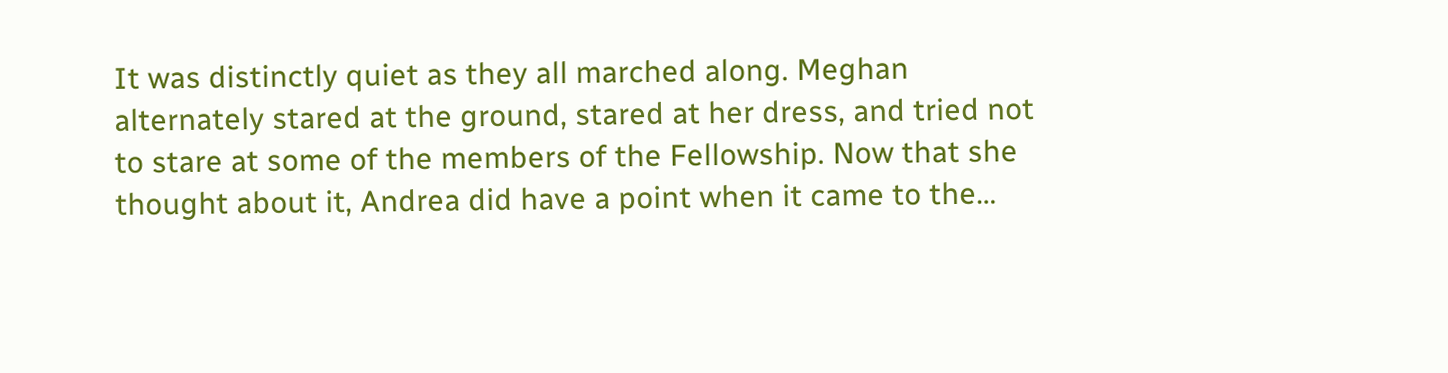It was distinctly quiet as they all marched along. Meghan alternately stared at the ground, stared at her dress, and tried not to stare at some of the members of the Fellowship. Now that she thought about it, Andrea did have a point when it came to the…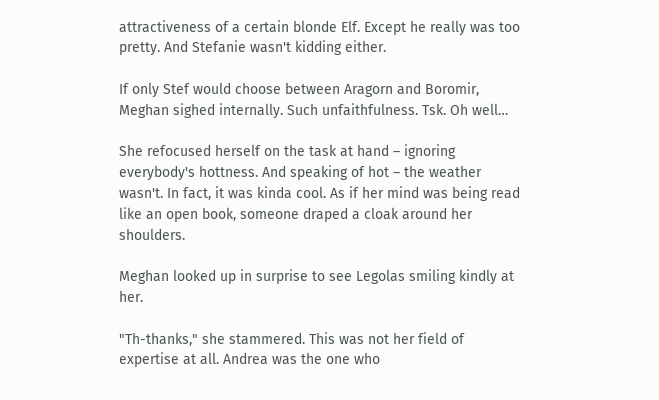attractiveness of a certain blonde Elf. Except he really was too pretty. And Stefanie wasn't kidding either.

If only Stef would choose between Aragorn and Boromir, Meghan sighed internally. Such unfaithfulness. Tsk. Oh well…

She refocused herself on the task at hand – ignoring everybody's hottness. And speaking of hot – the weather wasn't. In fact, it was kinda cool. As if her mind was being read like an open book, someone draped a cloak around her shoulders.

Meghan looked up in surprise to see Legolas smiling kindly at her.

"Th-thanks," she stammered. This was not her field of expertise at all. Andrea was the one who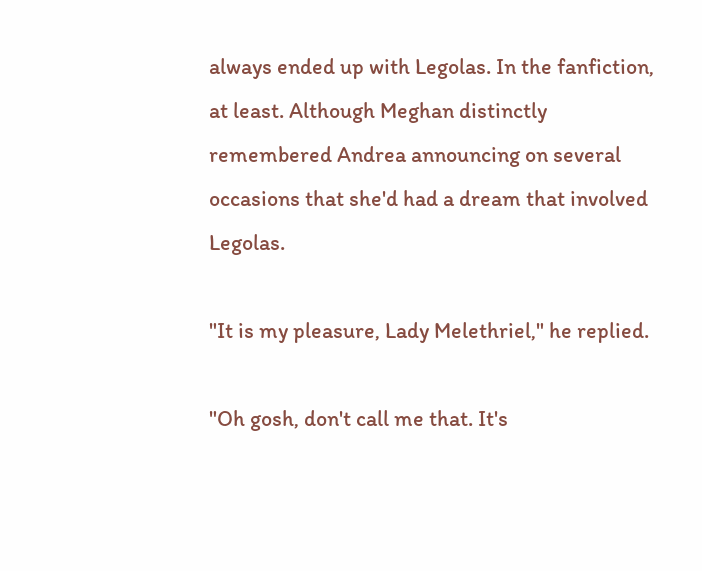always ended up with Legolas. In the fanfiction, at least. Although Meghan distinctly remembered Andrea announcing on several occasions that she'd had a dream that involved Legolas.

"It is my pleasure, Lady Melethriel," he replied.

"Oh gosh, don't call me that. It's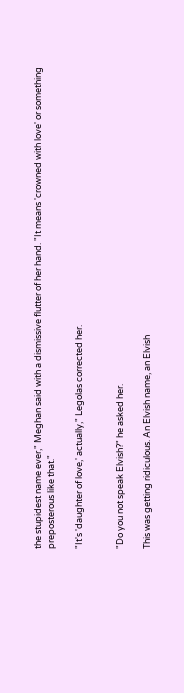the stupidest name ever," Meghan said with a dismissive flutter of her hand. "It means 'crowned with love' or something preposterous like that."

"It's 'daughter of love,' actually," Legolas corrected her.


"Do you not speak Elvish?" he asked her.

This was getting ridiculous. An Elvish name, an Elvish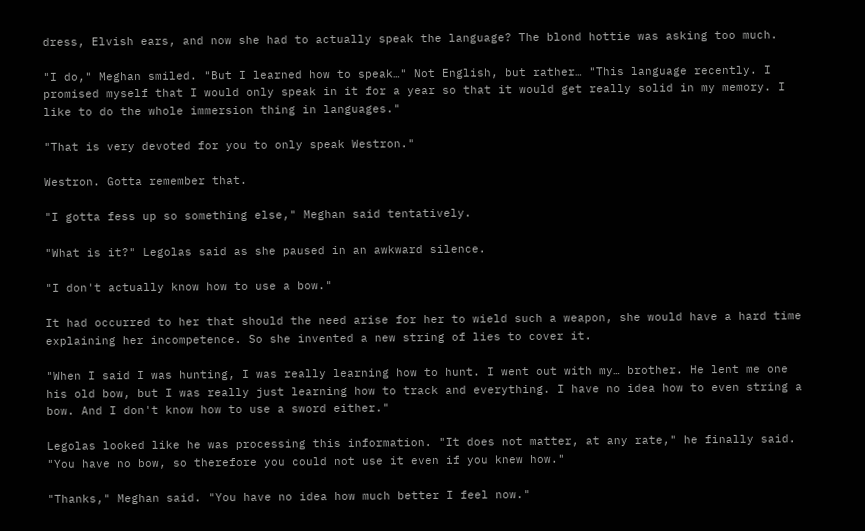dress, Elvish ears, and now she had to actually speak the language? The blond hottie was asking too much.

"I do," Meghan smiled. "But I learned how to speak…" Not English, but rather… "This language recently. I promised myself that I would only speak in it for a year so that it would get really solid in my memory. I like to do the whole immersion thing in languages."

"That is very devoted for you to only speak Westron."

Westron. Gotta remember that.

"I gotta fess up so something else," Meghan said tentatively.

"What is it?" Legolas said as she paused in an awkward silence.

"I don't actually know how to use a bow."

It had occurred to her that should the need arise for her to wield such a weapon, she would have a hard time explaining her incompetence. So she invented a new string of lies to cover it.

"When I said I was hunting, I was really learning how to hunt. I went out with my… brother. He lent me one his old bow, but I was really just learning how to track and everything. I have no idea how to even string a bow. And I don't know how to use a sword either."

Legolas looked like he was processing this information. "It does not matter, at any rate," he finally said. "You have no bow, so therefore you could not use it even if you knew how."

"Thanks," Meghan said. "You have no idea how much better I feel now."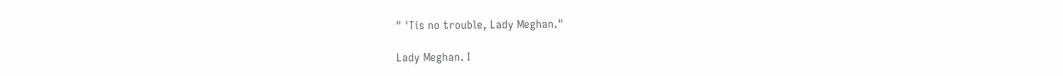" 'Tis no trouble, Lady Meghan."

Lady Meghan. I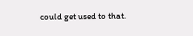could get used to that.